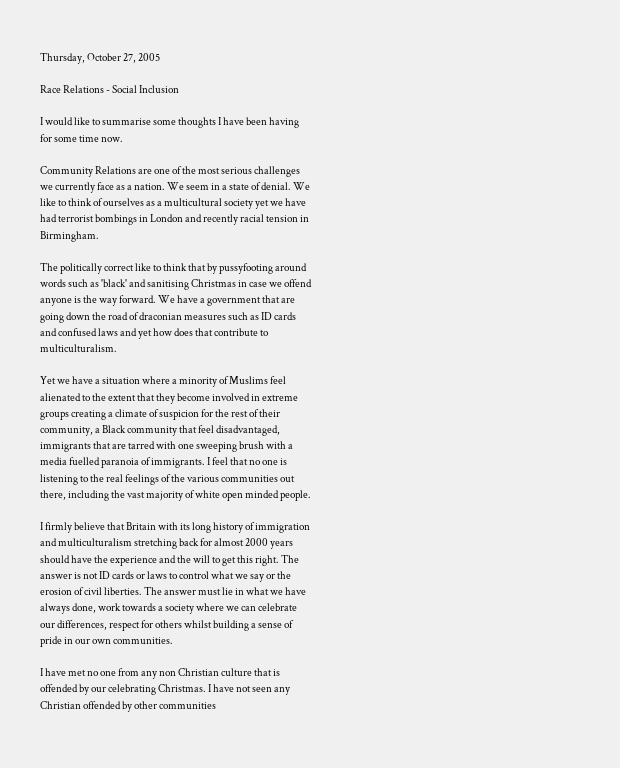Thursday, October 27, 2005

Race Relations - Social Inclusion

I would like to summarise some thoughts I have been having for some time now.

Community Relations are one of the most serious challenges we currently face as a nation. We seem in a state of denial. We like to think of ourselves as a multicultural society yet we have had terrorist bombings in London and recently racial tension in Birmingham.

The politically correct like to think that by pussyfooting around words such as 'black' and sanitising Christmas in case we offend anyone is the way forward. We have a government that are going down the road of draconian measures such as ID cards and confused laws and yet how does that contribute to multiculturalism.

Yet we have a situation where a minority of Muslims feel alienated to the extent that they become involved in extreme groups creating a climate of suspicion for the rest of their community, a Black community that feel disadvantaged, immigrants that are tarred with one sweeping brush with a media fuelled paranoia of immigrants. I feel that no one is listening to the real feelings of the various communities out there, including the vast majority of white open minded people.

I firmly believe that Britain with its long history of immigration and multiculturalism stretching back for almost 2000 years should have the experience and the will to get this right. The answer is not ID cards or laws to control what we say or the erosion of civil liberties. The answer must lie in what we have always done, work towards a society where we can celebrate our differences, respect for others whilst building a sense of pride in our own communities.

I have met no one from any non Christian culture that is offended by our celebrating Christmas. I have not seen any Christian offended by other communities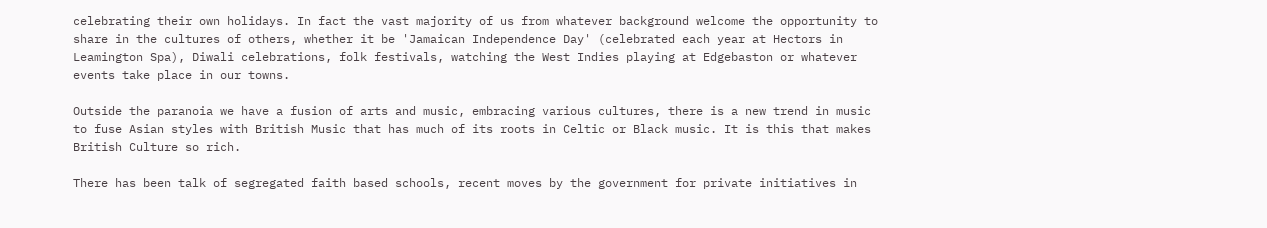celebrating their own holidays. In fact the vast majority of us from whatever background welcome the opportunity to share in the cultures of others, whether it be 'Jamaican Independence Day' (celebrated each year at Hectors in Leamington Spa), Diwali celebrations, folk festivals, watching the West Indies playing at Edgebaston or whatever events take place in our towns.

Outside the paranoia we have a fusion of arts and music, embracing various cultures, there is a new trend in music to fuse Asian styles with British Music that has much of its roots in Celtic or Black music. It is this that makes British Culture so rich.

There has been talk of segregated faith based schools, recent moves by the government for private initiatives in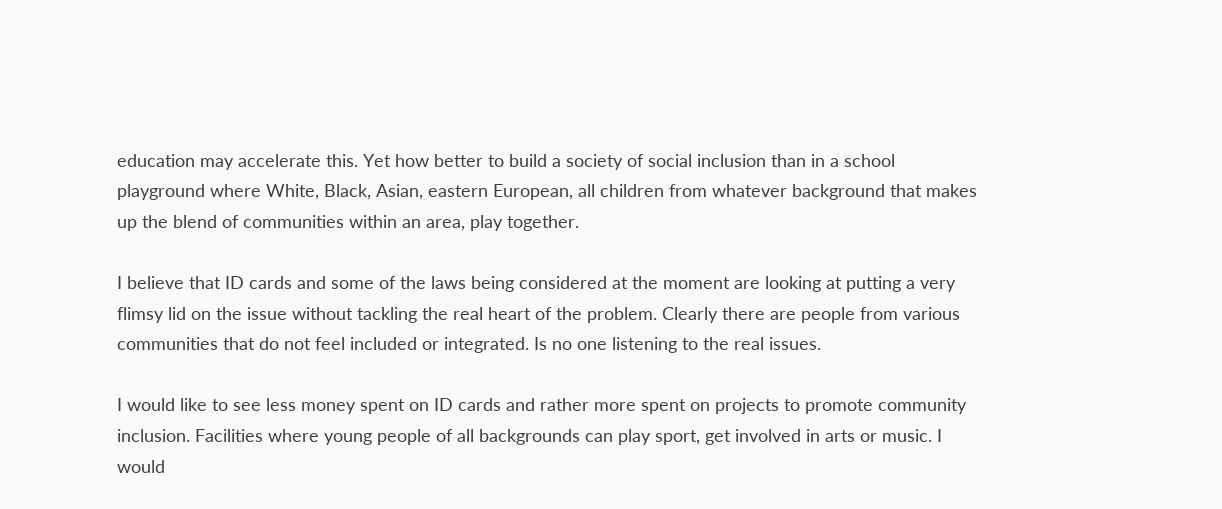education may accelerate this. Yet how better to build a society of social inclusion than in a school playground where White, Black, Asian, eastern European, all children from whatever background that makes up the blend of communities within an area, play together.

I believe that ID cards and some of the laws being considered at the moment are looking at putting a very flimsy lid on the issue without tackling the real heart of the problem. Clearly there are people from various communities that do not feel included or integrated. Is no one listening to the real issues.

I would like to see less money spent on ID cards and rather more spent on projects to promote community inclusion. Facilities where young people of all backgrounds can play sport, get involved in arts or music. I would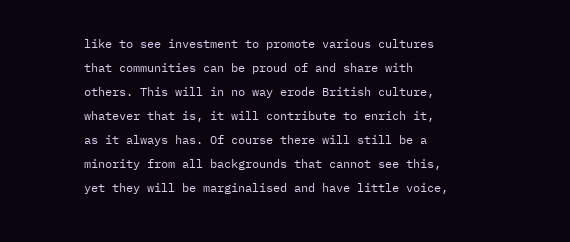like to see investment to promote various cultures that communities can be proud of and share with others. This will in no way erode British culture, whatever that is, it will contribute to enrich it, as it always has. Of course there will still be a minority from all backgrounds that cannot see this, yet they will be marginalised and have little voice,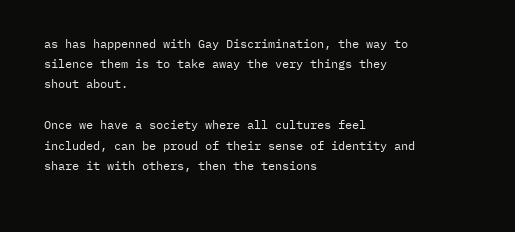as has happenned with Gay Discrimination, the way to silence them is to take away the very things they shout about.

Once we have a society where all cultures feel included, can be proud of their sense of identity and share it with others, then the tensions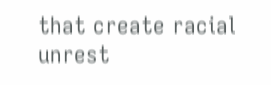that create racial unrest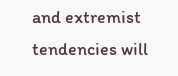and extremist tendencies will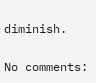diminish.

No comments: